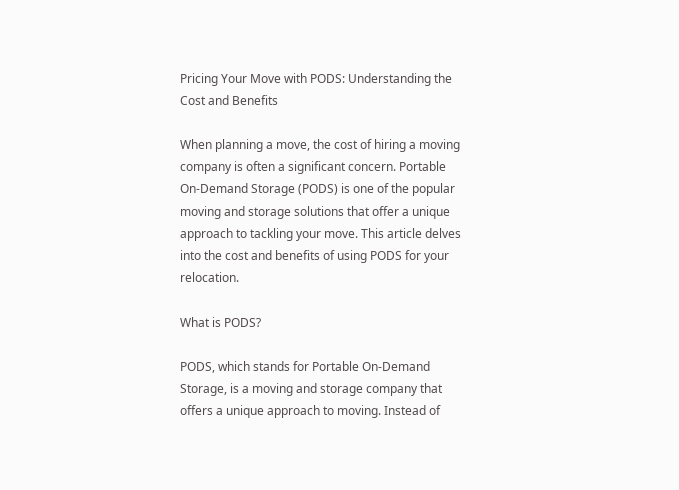Pricing Your Move with PODS: Understanding the Cost and Benefits

When planning a move, the cost of hiring a moving company is often a significant concern. Portable On-Demand Storage (PODS) is one of the popular moving and storage solutions that offer a unique approach to tackling your move. This article delves into the cost and benefits of using PODS for your relocation.

What is PODS?

PODS, which stands for Portable On-Demand Storage, is a moving and storage company that offers a unique approach to moving. Instead of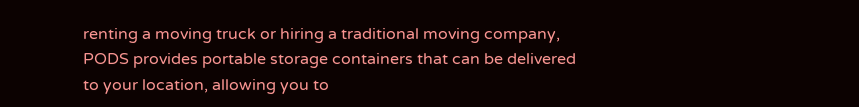renting a moving truck or hiring a traditional moving company, PODS provides portable storage containers that can be delivered to your location, allowing you to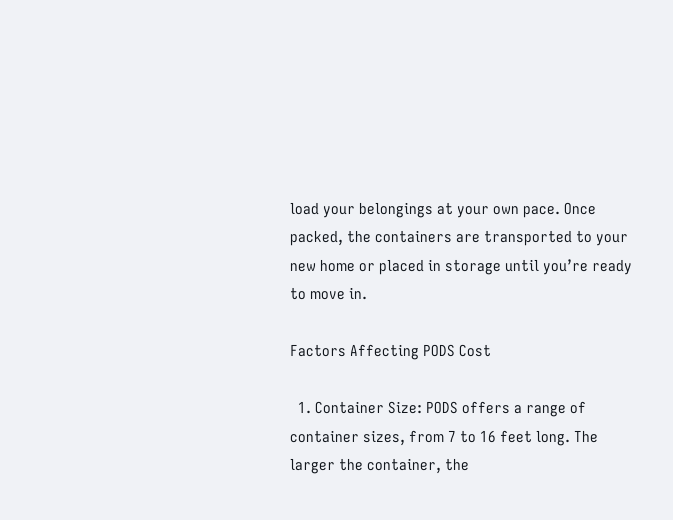load your belongings at your own pace. Once packed, the containers are transported to your new home or placed in storage until you’re ready to move in.

Factors Affecting PODS Cost

  1. Container Size: PODS offers a range of container sizes, from 7 to 16 feet long. The larger the container, the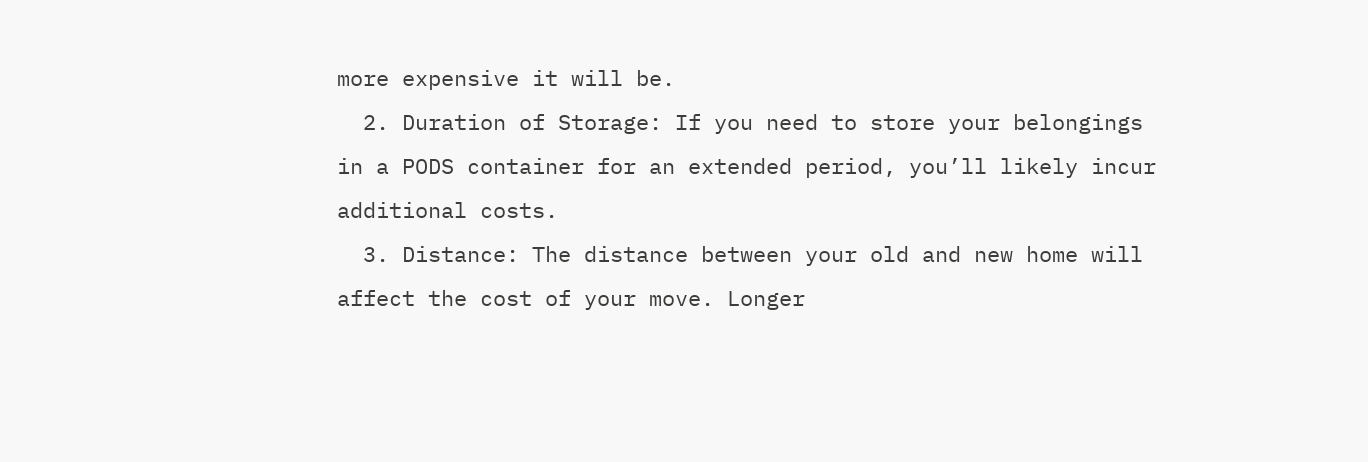more expensive it will be.
  2. Duration of Storage: If you need to store your belongings in a PODS container for an extended period, you’ll likely incur additional costs.
  3. Distance: The distance between your old and new home will affect the cost of your move. Longer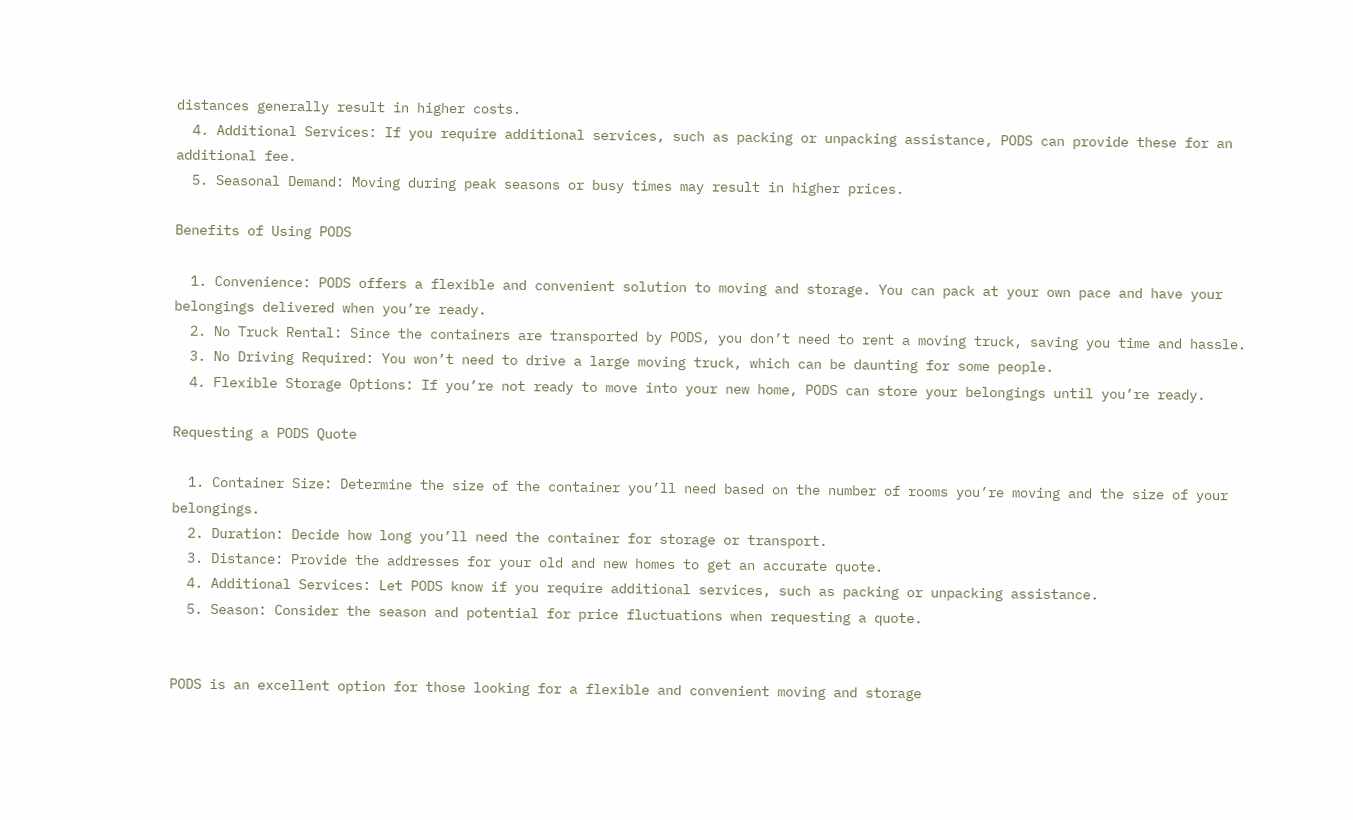distances generally result in higher costs.
  4. Additional Services: If you require additional services, such as packing or unpacking assistance, PODS can provide these for an additional fee.
  5. Seasonal Demand: Moving during peak seasons or busy times may result in higher prices.

Benefits of Using PODS

  1. Convenience: PODS offers a flexible and convenient solution to moving and storage. You can pack at your own pace and have your belongings delivered when you’re ready.
  2. No Truck Rental: Since the containers are transported by PODS, you don’t need to rent a moving truck, saving you time and hassle.
  3. No Driving Required: You won’t need to drive a large moving truck, which can be daunting for some people.
  4. Flexible Storage Options: If you’re not ready to move into your new home, PODS can store your belongings until you’re ready.

Requesting a PODS Quote

  1. Container Size: Determine the size of the container you’ll need based on the number of rooms you’re moving and the size of your belongings.
  2. Duration: Decide how long you’ll need the container for storage or transport.
  3. Distance: Provide the addresses for your old and new homes to get an accurate quote.
  4. Additional Services: Let PODS know if you require additional services, such as packing or unpacking assistance.
  5. Season: Consider the season and potential for price fluctuations when requesting a quote.


PODS is an excellent option for those looking for a flexible and convenient moving and storage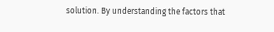solution. By understanding the factors that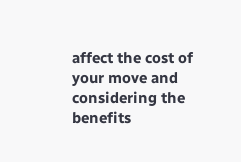affect the cost of your move and considering the benefits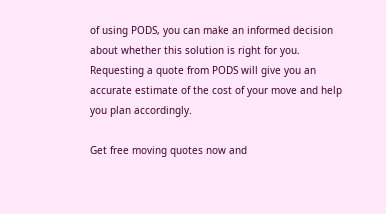of using PODS, you can make an informed decision about whether this solution is right for you. Requesting a quote from PODS will give you an accurate estimate of the cost of your move and help you plan accordingly.

Get free moving quotes now and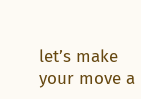let’s make your move a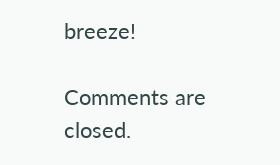breeze!

Comments are closed.